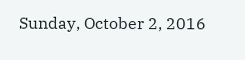Sunday, October 2, 2016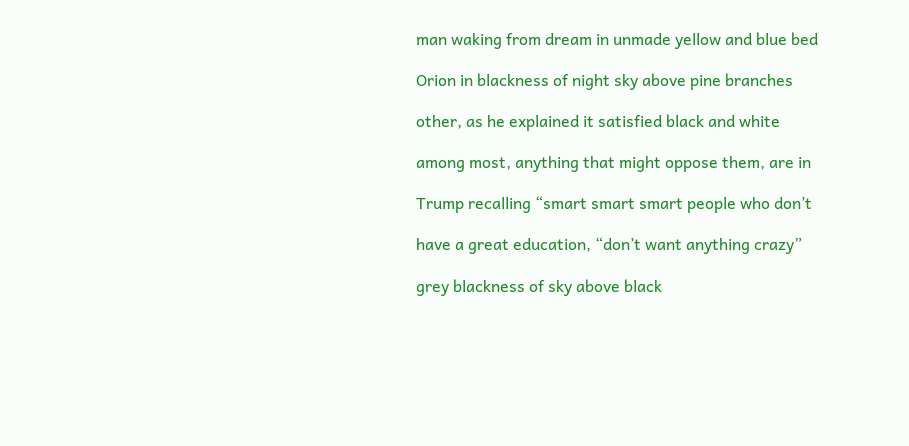man waking from dream in unmade yellow and blue bed

Orion in blackness of night sky above pine branches

other, as he explained it satisfied black and white

among most, anything that might oppose them, are in

Trump recalling “smart smart smart people who don’t

have a great education, “don’t want anything crazy”

grey blackness of sky above black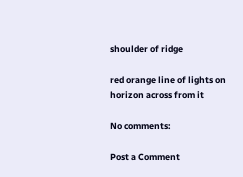shoulder of ridge

red orange line of lights on horizon across from it

No comments:

Post a Comment